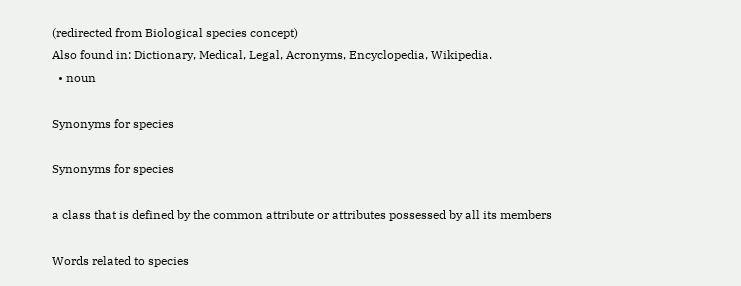(redirected from Biological species concept)
Also found in: Dictionary, Medical, Legal, Acronyms, Encyclopedia, Wikipedia.
  • noun

Synonyms for species

Synonyms for species

a class that is defined by the common attribute or attributes possessed by all its members

Words related to species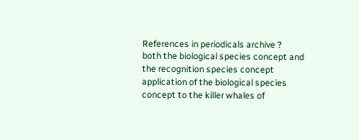References in periodicals archive ?
both the biological species concept and the recognition species concept
application of the biological species concept to the killer whales of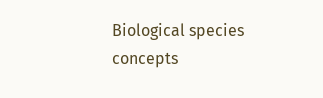Biological species concepts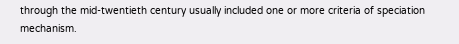through the mid-twentieth century usually included one or more criteria of speciation mechanism.